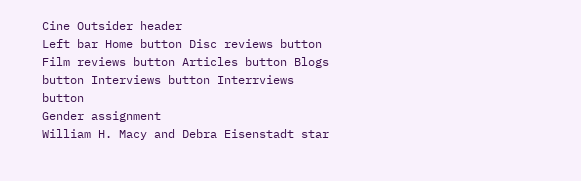Cine Outsider header
Left bar Home button Disc reviews button Film reviews button Articles button Blogs button Interviews button Interrviews button
Gender assignment
William H. Macy and Debra Eisenstadt star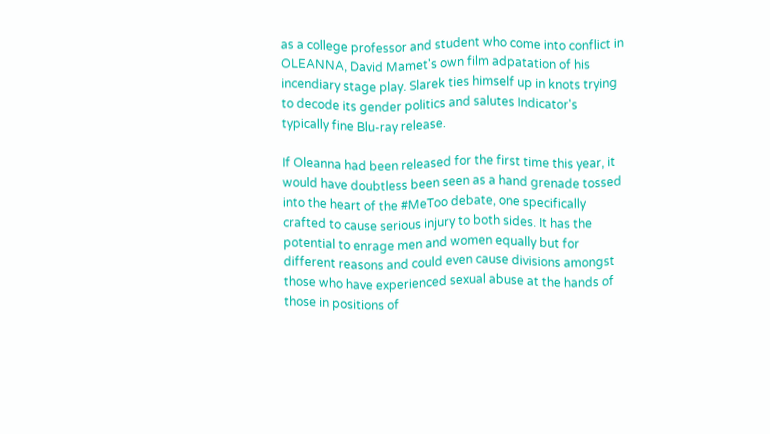as a college professor and student who come into conflict in OLEANNA, David Mamet's own film adpatation of his incendiary stage play. Slarek ties himself up in knots trying to decode its gender politics and salutes Indicator's typically fine Blu-ray release.

If Oleanna had been released for the first time this year, it would have doubtless been seen as a hand grenade tossed into the heart of the #MeToo debate, one specifically crafted to cause serious injury to both sides. It has the potential to enrage men and women equally but for different reasons and could even cause divisions amongst those who have experienced sexual abuse at the hands of those in positions of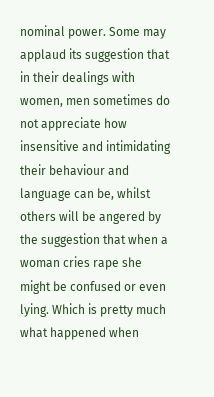nominal power. Some may applaud its suggestion that in their dealings with women, men sometimes do not appreciate how insensitive and intimidating their behaviour and language can be, whilst others will be angered by the suggestion that when a woman cries rape she might be confused or even lying. Which is pretty much what happened when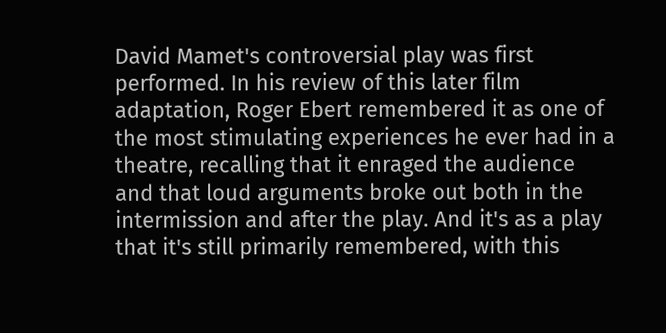David Mamet's controversial play was first performed. In his review of this later film adaptation, Roger Ebert remembered it as one of the most stimulating experiences he ever had in a theatre, recalling that it enraged the audience and that loud arguments broke out both in the intermission and after the play. And it's as a play that it's still primarily remembered, with this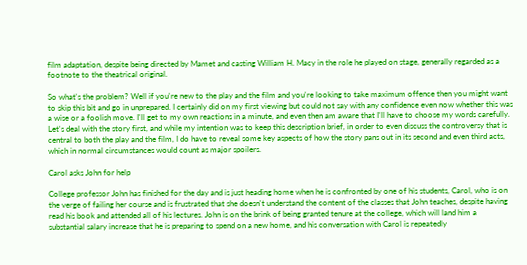film adaptation, despite being directed by Mamet and casting William H. Macy in the role he played on stage, generally regarded as a footnote to the theatrical original.

So what's the problem? Well if you're new to the play and the film and you're looking to take maximum offence then you might want to skip this bit and go in unprepared. I certainly did on my first viewing but could not say with any confidence even now whether this was a wise or a foolish move. I'll get to my own reactions in a minute, and even then am aware that I'll have to choose my words carefully. Let's deal with the story first, and while my intention was to keep this description brief, in order to even discuss the controversy that is central to both the play and the film, I do have to reveal some key aspects of how the story pans out in its second and even third acts, which in normal circumstances would count as major spoilers.

Carol asks John for help

College professor John has finished for the day and is just heading home when he is confronted by one of his students, Carol, who is on the verge of failing her course and is frustrated that she doesn't understand the content of the classes that John teaches, despite having read his book and attended all of his lectures. John is on the brink of being granted tenure at the college, which will land him a substantial salary increase that he is preparing to spend on a new home, and his conversation with Carol is repeatedly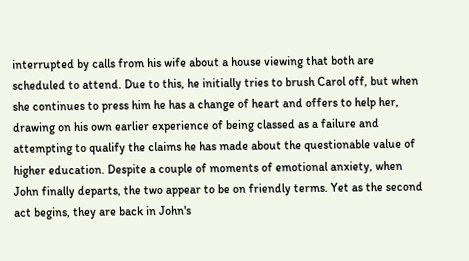interrupted by calls from his wife about a house viewing that both are scheduled to attend. Due to this, he initially tries to brush Carol off, but when she continues to press him he has a change of heart and offers to help her, drawing on his own earlier experience of being classed as a failure and attempting to qualify the claims he has made about the questionable value of higher education. Despite a couple of moments of emotional anxiety, when John finally departs, the two appear to be on friendly terms. Yet as the second act begins, they are back in John's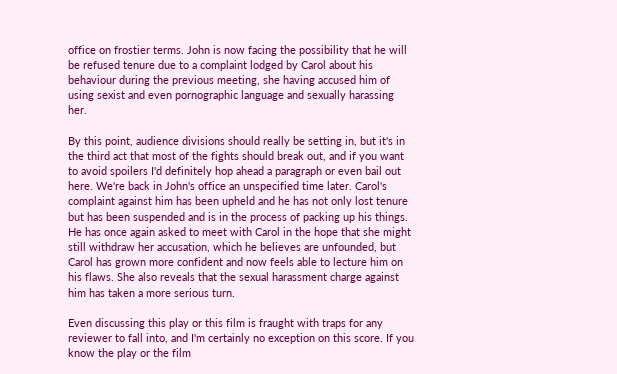office on frostier terms. John is now facing the possibility that he will be refused tenure due to a complaint lodged by Carol about his behaviour during the previous meeting, she having accused him of using sexist and even pornographic language and sexually harassing her.

By this point, audience divisions should really be setting in, but it's in the third act that most of the fights should break out, and if you want to avoid spoilers I'd definitely hop ahead a paragraph or even bail out here. We're back in John's office an unspecified time later. Carol's complaint against him has been upheld and he has not only lost tenure but has been suspended and is in the process of packing up his things. He has once again asked to meet with Carol in the hope that she might still withdraw her accusation, which he believes are unfounded, but Carol has grown more confident and now feels able to lecture him on his flaws. She also reveals that the sexual harassment charge against him has taken a more serious turn.

Even discussing this play or this film is fraught with traps for any reviewer to fall into, and I'm certainly no exception on this score. If you know the play or the film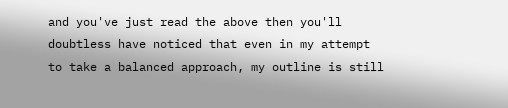and you've just read the above then you'll doubtless have noticed that even in my attempt to take a balanced approach, my outline is still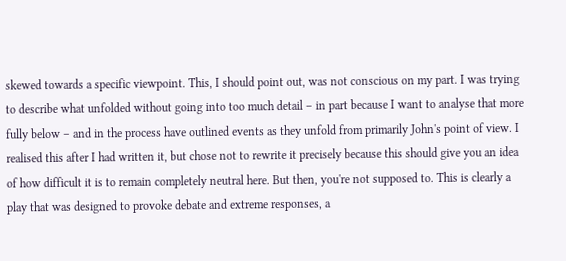skewed towards a specific viewpoint. This, I should point out, was not conscious on my part. I was trying to describe what unfolded without going into too much detail – in part because I want to analyse that more fully below – and in the process have outlined events as they unfold from primarily John's point of view. I realised this after I had written it, but chose not to rewrite it precisely because this should give you an idea of how difficult it is to remain completely neutral here. But then, you're not supposed to. This is clearly a play that was designed to provoke debate and extreme responses, a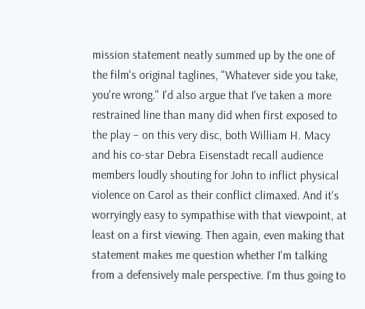mission statement neatly summed up by the one of the film's original taglines, "Whatever side you take, you're wrong." I'd also argue that I've taken a more restrained line than many did when first exposed to the play – on this very disc, both William H. Macy and his co-star Debra Eisenstadt recall audience members loudly shouting for John to inflict physical violence on Carol as their conflict climaxed. And it's worryingly easy to sympathise with that viewpoint, at least on a first viewing. Then again, even making that statement makes me question whether I'm talking from a defensively male perspective. I'm thus going to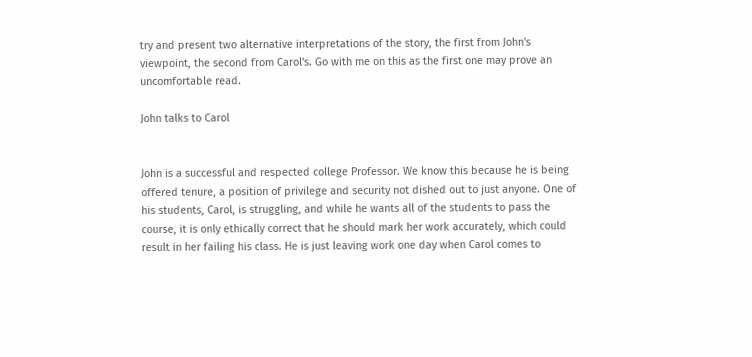try and present two alternative interpretations of the story, the first from John's viewpoint, the second from Carol's. Go with me on this as the first one may prove an uncomfortable read.

John talks to Carol


John is a successful and respected college Professor. We know this because he is being offered tenure, a position of privilege and security not dished out to just anyone. One of his students, Carol, is struggling, and while he wants all of the students to pass the course, it is only ethically correct that he should mark her work accurately, which could result in her failing his class. He is just leaving work one day when Carol comes to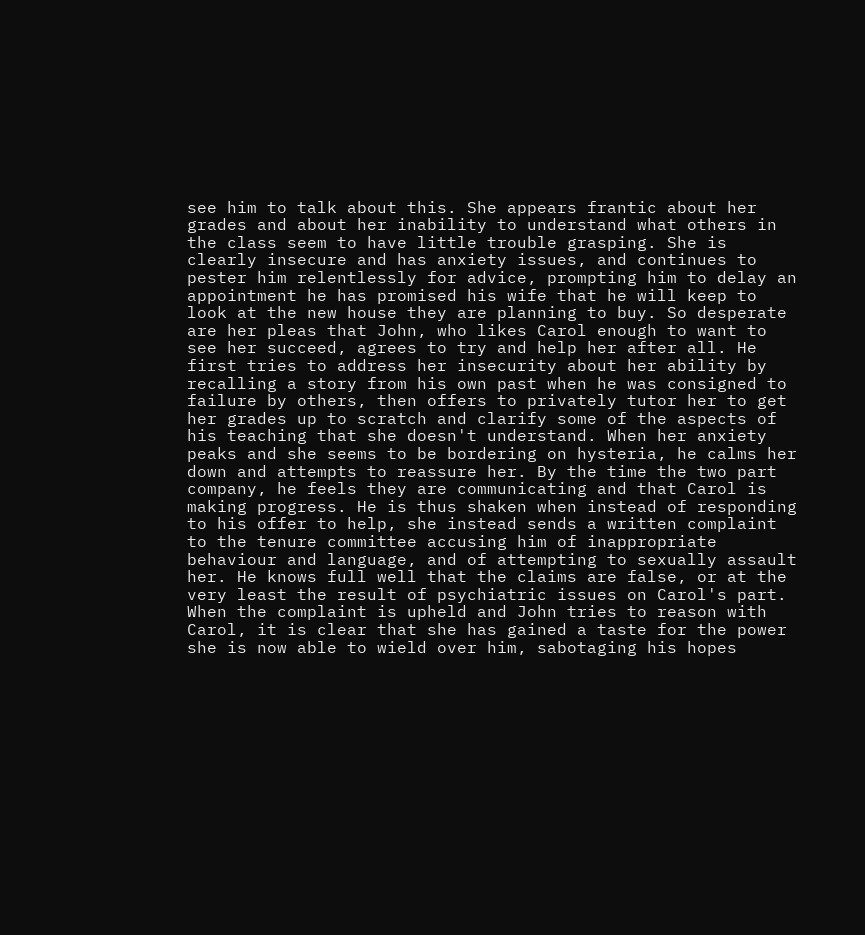see him to talk about this. She appears frantic about her grades and about her inability to understand what others in the class seem to have little trouble grasping. She is clearly insecure and has anxiety issues, and continues to pester him relentlessly for advice, prompting him to delay an appointment he has promised his wife that he will keep to look at the new house they are planning to buy. So desperate are her pleas that John, who likes Carol enough to want to see her succeed, agrees to try and help her after all. He first tries to address her insecurity about her ability by recalling a story from his own past when he was consigned to failure by others, then offers to privately tutor her to get her grades up to scratch and clarify some of the aspects of his teaching that she doesn't understand. When her anxiety peaks and she seems to be bordering on hysteria, he calms her down and attempts to reassure her. By the time the two part company, he feels they are communicating and that Carol is making progress. He is thus shaken when instead of responding to his offer to help, she instead sends a written complaint to the tenure committee accusing him of inappropriate behaviour and language, and of attempting to sexually assault her. He knows full well that the claims are false, or at the very least the result of psychiatric issues on Carol's part. When the complaint is upheld and John tries to reason with Carol, it is clear that she has gained a taste for the power she is now able to wield over him, sabotaging his hopes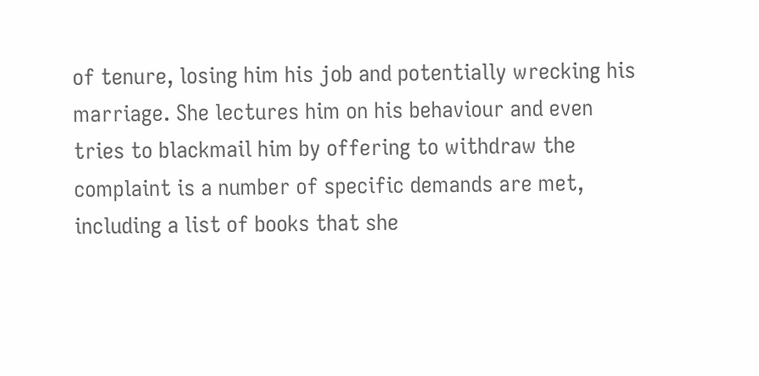of tenure, losing him his job and potentially wrecking his marriage. She lectures him on his behaviour and even tries to blackmail him by offering to withdraw the complaint is a number of specific demands are met, including a list of books that she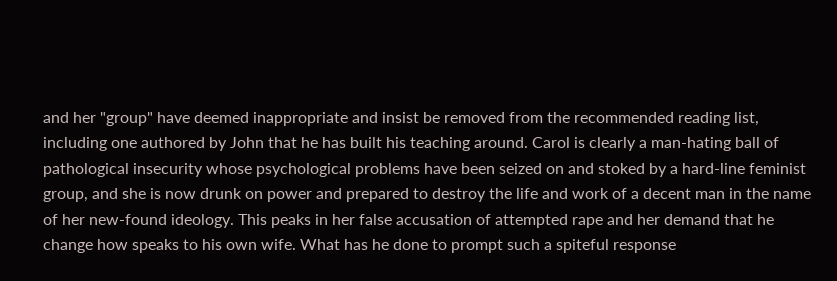and her "group" have deemed inappropriate and insist be removed from the recommended reading list, including one authored by John that he has built his teaching around. Carol is clearly a man-hating ball of pathological insecurity whose psychological problems have been seized on and stoked by a hard-line feminist group, and she is now drunk on power and prepared to destroy the life and work of a decent man in the name of her new-found ideology. This peaks in her false accusation of attempted rape and her demand that he change how speaks to his own wife. What has he done to prompt such a spiteful response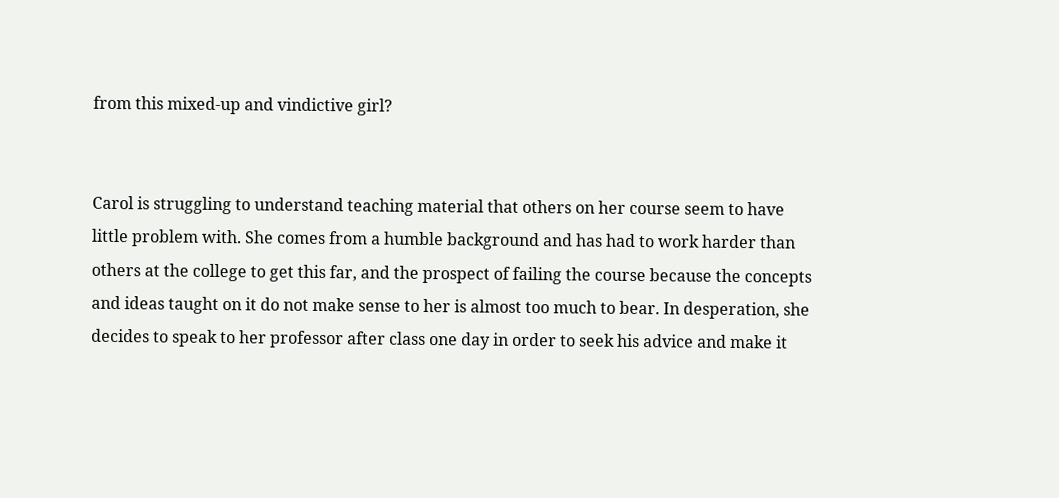from this mixed-up and vindictive girl?


Carol is struggling to understand teaching material that others on her course seem to have little problem with. She comes from a humble background and has had to work harder than others at the college to get this far, and the prospect of failing the course because the concepts and ideas taught on it do not make sense to her is almost too much to bear. In desperation, she decides to speak to her professor after class one day in order to seek his advice and make it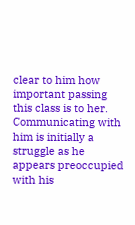clear to him how important passing this class is to her. Communicating with him is initially a struggle as he appears preoccupied with his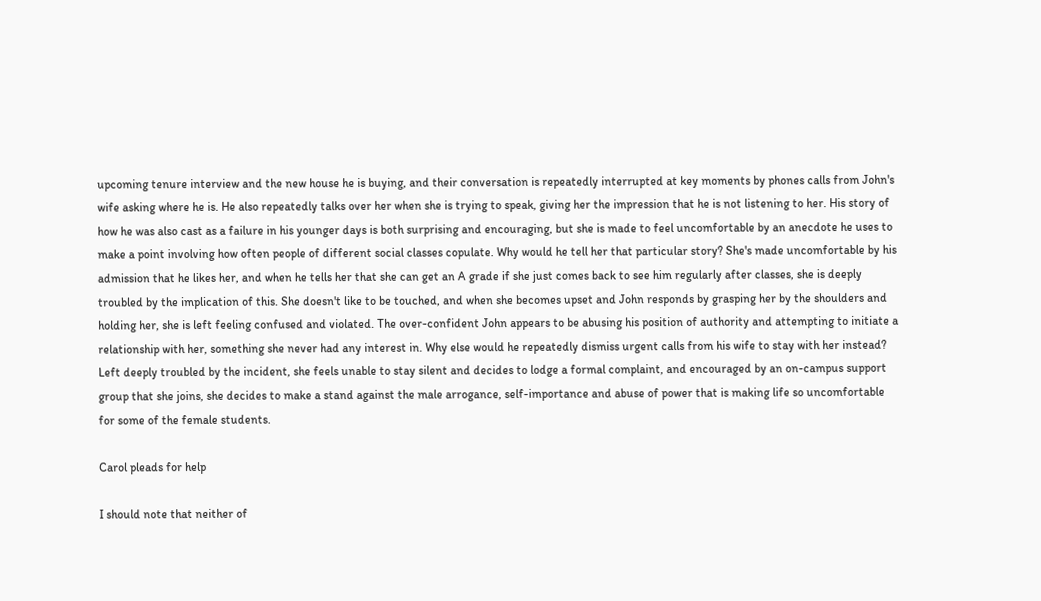upcoming tenure interview and the new house he is buying, and their conversation is repeatedly interrupted at key moments by phones calls from John's wife asking where he is. He also repeatedly talks over her when she is trying to speak, giving her the impression that he is not listening to her. His story of how he was also cast as a failure in his younger days is both surprising and encouraging, but she is made to feel uncomfortable by an anecdote he uses to make a point involving how often people of different social classes copulate. Why would he tell her that particular story? She's made uncomfortable by his admission that he likes her, and when he tells her that she can get an A grade if she just comes back to see him regularly after classes, she is deeply troubled by the implication of this. She doesn't like to be touched, and when she becomes upset and John responds by grasping her by the shoulders and holding her, she is left feeling confused and violated. The over-confident John appears to be abusing his position of authority and attempting to initiate a relationship with her, something she never had any interest in. Why else would he repeatedly dismiss urgent calls from his wife to stay with her instead? Left deeply troubled by the incident, she feels unable to stay silent and decides to lodge a formal complaint, and encouraged by an on-campus support group that she joins, she decides to make a stand against the male arrogance, self-importance and abuse of power that is making life so uncomfortable for some of the female students.

Carol pleads for help

I should note that neither of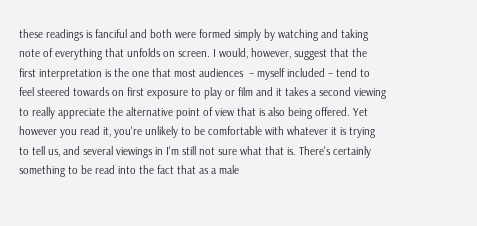these readings is fanciful and both were formed simply by watching and taking note of everything that unfolds on screen. I would, however, suggest that the first interpretation is the one that most audiences  – myself included – tend to feel steered towards on first exposure to play or film and it takes a second viewing to really appreciate the alternative point of view that is also being offered. Yet however you read it, you're unlikely to be comfortable with whatever it is trying to tell us, and several viewings in I'm still not sure what that is. There's certainly something to be read into the fact that as a male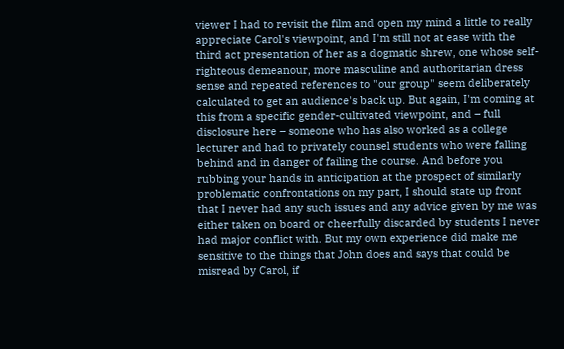viewer I had to revisit the film and open my mind a little to really appreciate Carol's viewpoint, and I'm still not at ease with the third act presentation of her as a dogmatic shrew, one whose self-righteous demeanour, more masculine and authoritarian dress sense and repeated references to "our group" seem deliberately calculated to get an audience's back up. But again, I'm coming at this from a specific gender-cultivated viewpoint, and – full disclosure here – someone who has also worked as a college lecturer and had to privately counsel students who were falling behind and in danger of failing the course. And before you rubbing your hands in anticipation at the prospect of similarly problematic confrontations on my part, I should state up front that I never had any such issues and any advice given by me was either taken on board or cheerfully discarded by students I never had major conflict with. But my own experience did make me sensitive to the things that John does and says that could be misread by Carol, if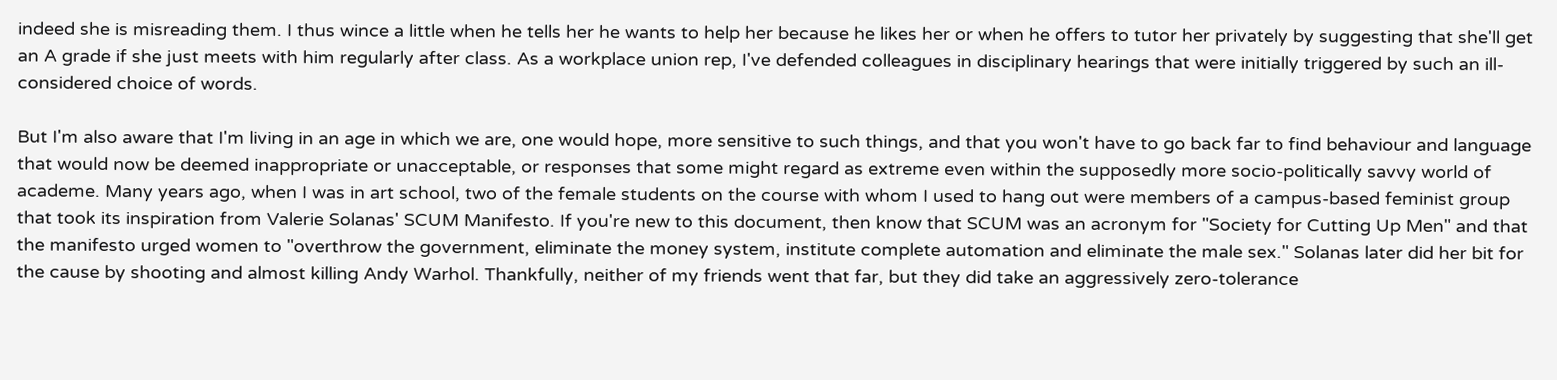indeed she is misreading them. I thus wince a little when he tells her he wants to help her because he likes her or when he offers to tutor her privately by suggesting that she'll get an A grade if she just meets with him regularly after class. As a workplace union rep, I've defended colleagues in disciplinary hearings that were initially triggered by such an ill-considered choice of words.

But I'm also aware that I'm living in an age in which we are, one would hope, more sensitive to such things, and that you won't have to go back far to find behaviour and language that would now be deemed inappropriate or unacceptable, or responses that some might regard as extreme even within the supposedly more socio-politically savvy world of academe. Many years ago, when I was in art school, two of the female students on the course with whom I used to hang out were members of a campus-based feminist group that took its inspiration from Valerie Solanas' SCUM Manifesto. If you're new to this document, then know that SCUM was an acronym for "Society for Cutting Up Men" and that the manifesto urged women to "overthrow the government, eliminate the money system, institute complete automation and eliminate the male sex." Solanas later did her bit for the cause by shooting and almost killing Andy Warhol. Thankfully, neither of my friends went that far, but they did take an aggressively zero-tolerance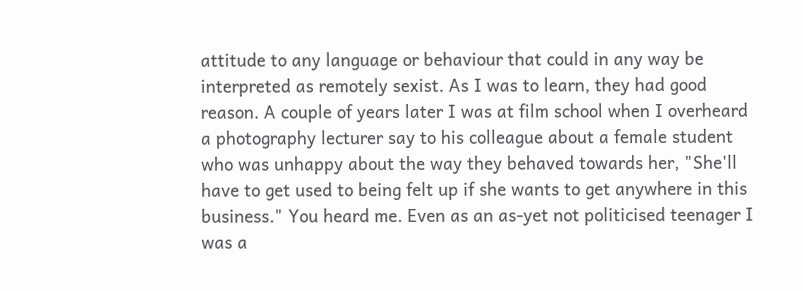attitude to any language or behaviour that could in any way be interpreted as remotely sexist. As I was to learn, they had good reason. A couple of years later I was at film school when I overheard a photography lecturer say to his colleague about a female student who was unhappy about the way they behaved towards her, "She'll have to get used to being felt up if she wants to get anywhere in this business." You heard me. Even as an as-yet not politicised teenager I was a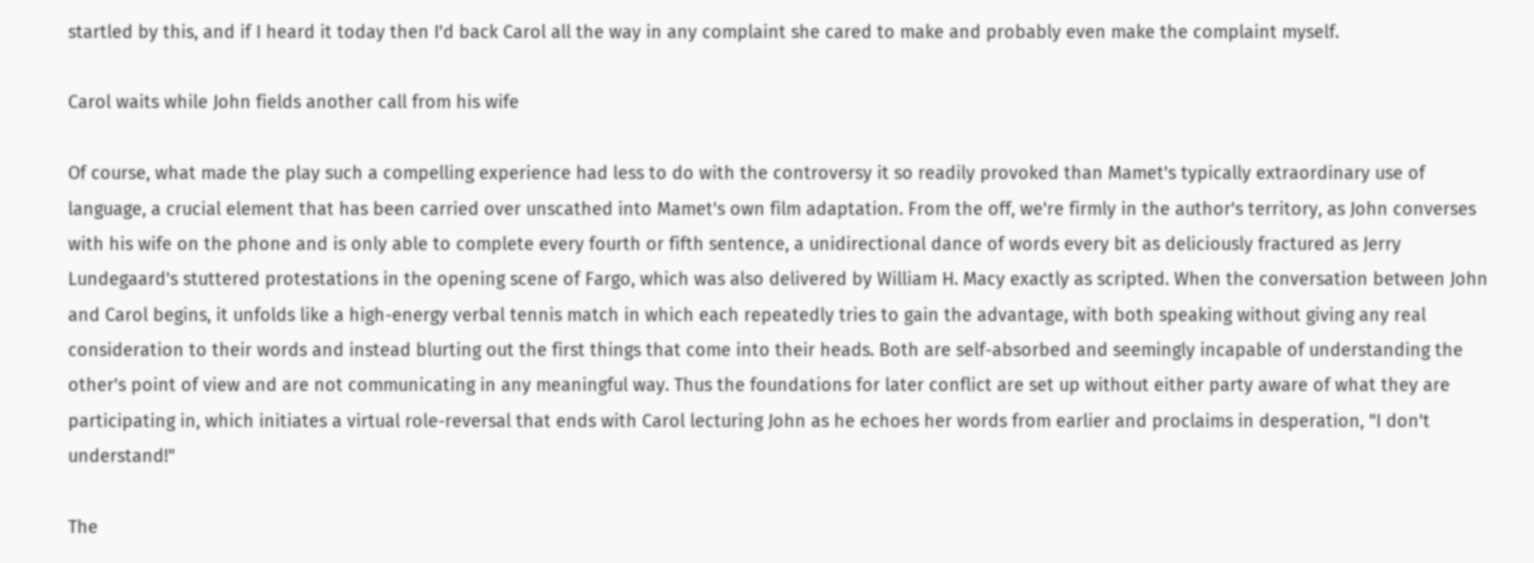startled by this, and if I heard it today then I'd back Carol all the way in any complaint she cared to make and probably even make the complaint myself.

Carol waits while John fields another call from his wife

Of course, what made the play such a compelling experience had less to do with the controversy it so readily provoked than Mamet's typically extraordinary use of language, a crucial element that has been carried over unscathed into Mamet's own film adaptation. From the off, we're firmly in the author's territory, as John converses with his wife on the phone and is only able to complete every fourth or fifth sentence, a unidirectional dance of words every bit as deliciously fractured as Jerry Lundegaard's stuttered protestations in the opening scene of Fargo, which was also delivered by William H. Macy exactly as scripted. When the conversation between John and Carol begins, it unfolds like a high-energy verbal tennis match in which each repeatedly tries to gain the advantage, with both speaking without giving any real consideration to their words and instead blurting out the first things that come into their heads. Both are self-absorbed and seemingly incapable of understanding the other's point of view and are not communicating in any meaningful way. Thus the foundations for later conflict are set up without either party aware of what they are participating in, which initiates a virtual role-reversal that ends with Carol lecturing John as he echoes her words from earlier and proclaims in desperation, "I don't understand!"

The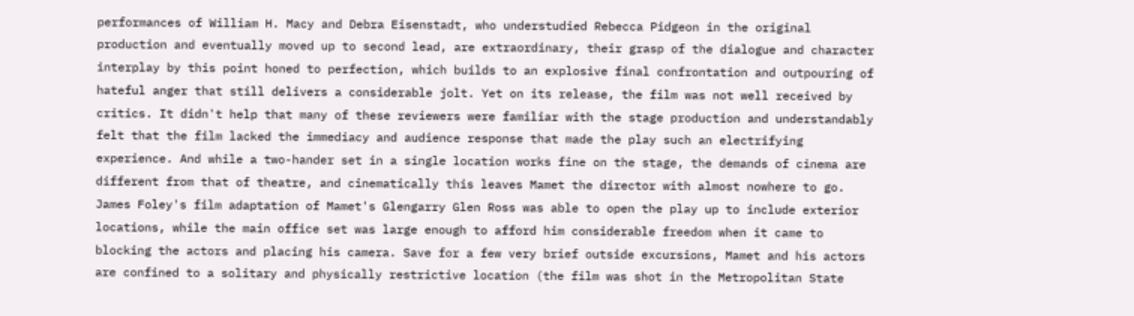performances of William H. Macy and Debra Eisenstadt, who understudied Rebecca Pidgeon in the original production and eventually moved up to second lead, are extraordinary, their grasp of the dialogue and character interplay by this point honed to perfection, which builds to an explosive final confrontation and outpouring of hateful anger that still delivers a considerable jolt. Yet on its release, the film was not well received by critics. It didn't help that many of these reviewers were familiar with the stage production and understandably felt that the film lacked the immediacy and audience response that made the play such an electrifying experience. And while a two-hander set in a single location works fine on the stage, the demands of cinema are different from that of theatre, and cinematically this leaves Mamet the director with almost nowhere to go. James Foley's film adaptation of Mamet's Glengarry Glen Ross was able to open the play up to include exterior locations, while the main office set was large enough to afford him considerable freedom when it came to blocking the actors and placing his camera. Save for a few very brief outside excursions, Mamet and his actors are confined to a solitary and physically restrictive location (the film was shot in the Metropolitan State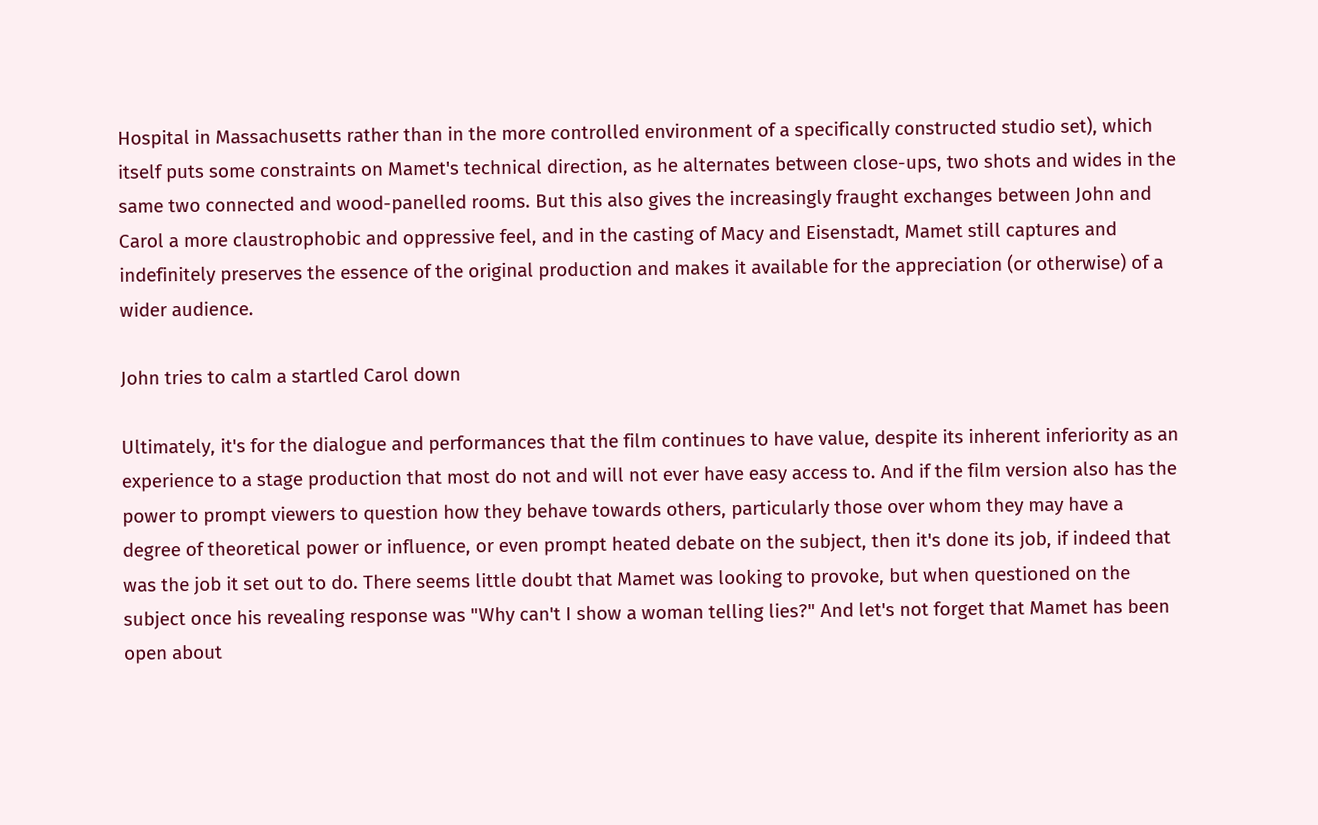Hospital in Massachusetts rather than in the more controlled environment of a specifically constructed studio set), which itself puts some constraints on Mamet's technical direction, as he alternates between close-ups, two shots and wides in the same two connected and wood-panelled rooms. But this also gives the increasingly fraught exchanges between John and Carol a more claustrophobic and oppressive feel, and in the casting of Macy and Eisenstadt, Mamet still captures and indefinitely preserves the essence of the original production and makes it available for the appreciation (or otherwise) of a wider audience.

John tries to calm a startled Carol down

Ultimately, it's for the dialogue and performances that the film continues to have value, despite its inherent inferiority as an experience to a stage production that most do not and will not ever have easy access to. And if the film version also has the power to prompt viewers to question how they behave towards others, particularly those over whom they may have a degree of theoretical power or influence, or even prompt heated debate on the subject, then it's done its job, if indeed that was the job it set out to do. There seems little doubt that Mamet was looking to provoke, but when questioned on the subject once his revealing response was "Why can't I show a woman telling lies?" And let's not forget that Mamet has been open about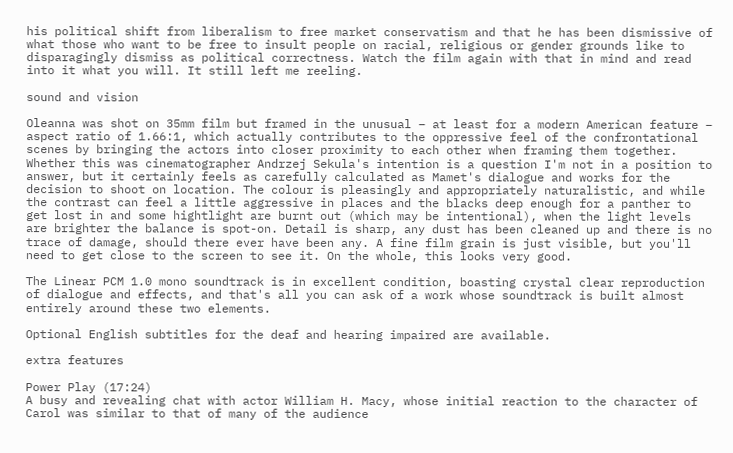his political shift from liberalism to free market conservatism and that he has been dismissive of what those who want to be free to insult people on racial, religious or gender grounds like to disparagingly dismiss as political correctness. Watch the film again with that in mind and read into it what you will. It still left me reeling.

sound and vision

Oleanna was shot on 35mm film but framed in the unusual – at least for a modern American feature – aspect ratio of 1.66:1, which actually contributes to the oppressive feel of the confrontational scenes by bringing the actors into closer proximity to each other when framing them together. Whether this was cinematographer Andrzej Sekula's intention is a question I'm not in a position to answer, but it certainly feels as carefully calculated as Mamet's dialogue and works for the decision to shoot on location. The colour is pleasingly and appropriately naturalistic, and while the contrast can feel a little aggressive in places and the blacks deep enough for a panther to get lost in and some hightlight are burnt out (which may be intentional), when the light levels are brighter the balance is spot-on. Detail is sharp, any dust has been cleaned up and there is no trace of damage, should there ever have been any. A fine film grain is just visible, but you'll need to get close to the screen to see it. On the whole, this looks very good.

The Linear PCM 1.0 mono soundtrack is in excellent condition, boasting crystal clear reproduction of dialogue and effects, and that's all you can ask of a work whose soundtrack is built almost entirely around these two elements.

Optional English subtitles for the deaf and hearing impaired are available.

extra features

Power Play (17:24)
A busy and revealing chat with actor William H. Macy, whose initial reaction to the character of Carol was similar to that of many of the audience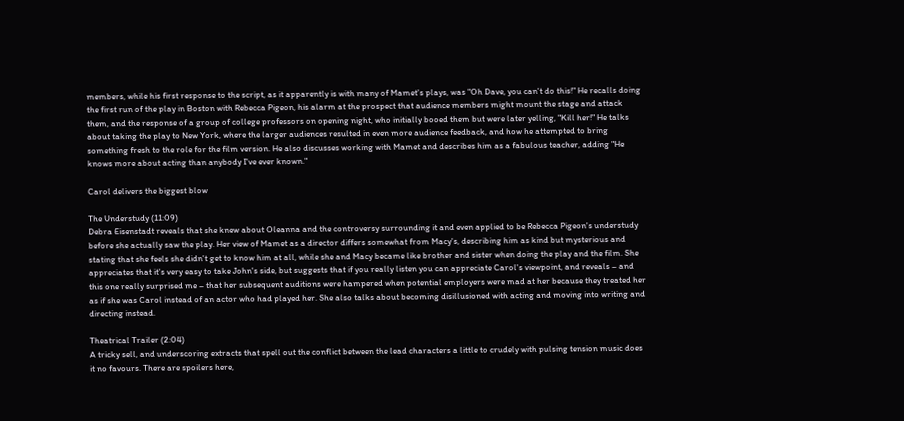members, while his first response to the script, as it apparently is with many of Mamet's plays, was "Oh Dave, you can't do this!" He recalls doing the first run of the play in Boston with Rebecca Pigeon, his alarm at the prospect that audience members might mount the stage and attack them, and the response of a group of college professors on opening night, who initially booed them but were later yelling, "Kill her!" He talks about taking the play to New York, where the larger audiences resulted in even more audience feedback, and how he attempted to bring something fresh to the role for the film version. He also discusses working with Mamet and describes him as a fabulous teacher, adding "He knows more about acting than anybody I've ever known."

Carol delivers the biggest blow

The Understudy (11:09)
Debra Eisenstadt reveals that she knew about Oleanna and the controversy surrounding it and even applied to be Rebecca Pigeon's understudy before she actually saw the play. Her view of Mamet as a director differs somewhat from Macy's, describing him as kind but mysterious and stating that she feels she didn't get to know him at all, while she and Macy became like brother and sister when doing the play and the film. She appreciates that it's very easy to take John's side, but suggests that if you really listen you can appreciate Carol's viewpoint, and reveals – and this one really surprised me – that her subsequent auditions were hampered when potential employers were mad at her because they treated her as if she was Carol instead of an actor who had played her. She also talks about becoming disillusioned with acting and moving into writing and directing instead.

Theatrical Trailer (2:04)
A tricky sell, and underscoring extracts that spell out the conflict between the lead characters a little to crudely with pulsing tension music does it no favours. There are spoilers here,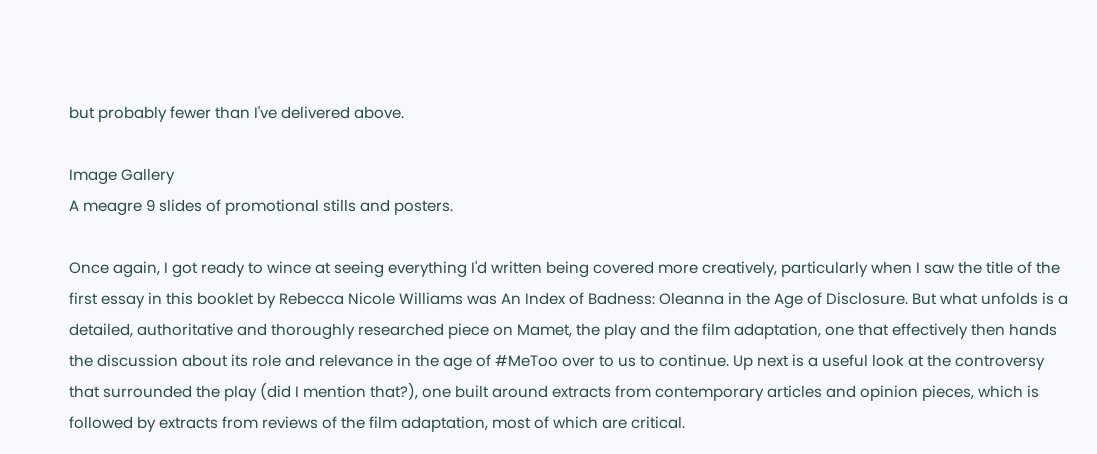but probably fewer than I've delivered above.

Image Gallery
A meagre 9 slides of promotional stills and posters.

Once again, I got ready to wince at seeing everything I'd written being covered more creatively, particularly when I saw the title of the first essay in this booklet by Rebecca Nicole Williams was An Index of Badness: Oleanna in the Age of Disclosure. But what unfolds is a detailed, authoritative and thoroughly researched piece on Mamet, the play and the film adaptation, one that effectively then hands the discussion about its role and relevance in the age of #MeToo over to us to continue. Up next is a useful look at the controversy that surrounded the play (did I mention that?), one built around extracts from contemporary articles and opinion pieces, which is followed by extracts from reviews of the film adaptation, most of which are critical.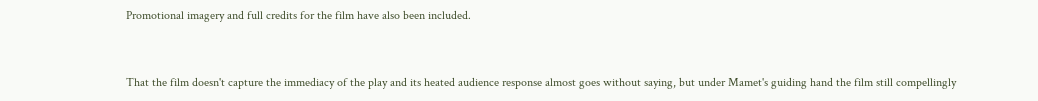Promotional imagery and full credits for the film have also been included.


That the film doesn't capture the immediacy of the play and its heated audience response almost goes without saying, but under Mamet's guiding hand the film still compellingly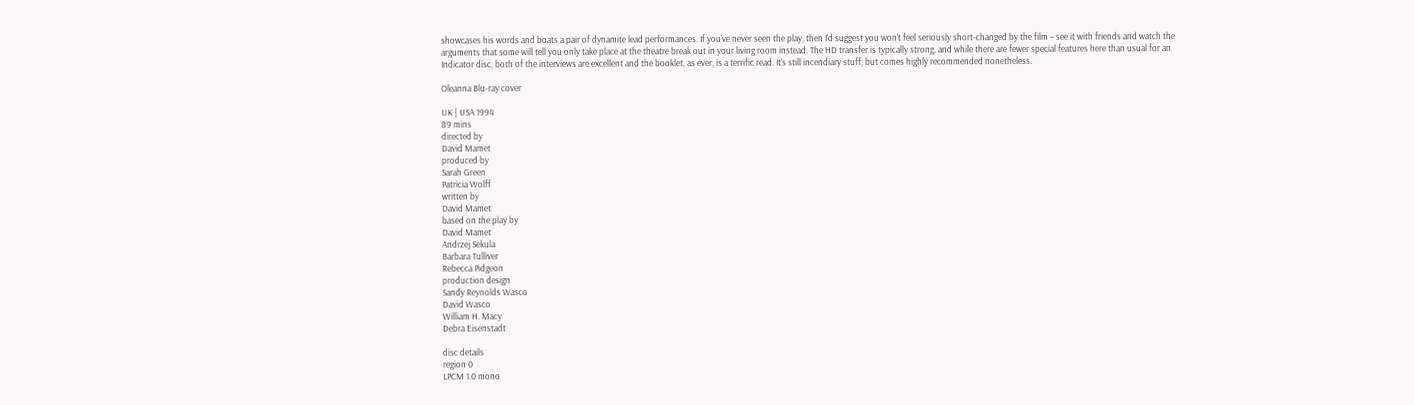showcases his words and boats a pair of dynamite lead performances. If you've never seen the play, then I'd suggest you won't feel seriously short-changed by the film – see it with friends and watch the arguments that some will tell you only take place at the theatre break out in your living room instead. The HD transfer is typically strong, and while there are fewer special features here than usual for an Indicator disc, both of the interviews are excellent and the booklet, as ever, is a terrific read. It's still incendiary stuff, but comes highly recommended nonetheless.

Oleanna Blu-ray cover

UK | USA 1994
89 mins
directed by
David Mamet
produced by
Sarah Green
Patricia Wolff
written by
David Mamet
based on the play by
David Mamet
Andrzej Sekula
Barbara Tulliver
Rebecca Pidgeon
production design
Sandy Reynolds Wasco
David Wasco
William H. Macy
Debra Eisenstadt

disc details
region 0
LPCM 1.0 mono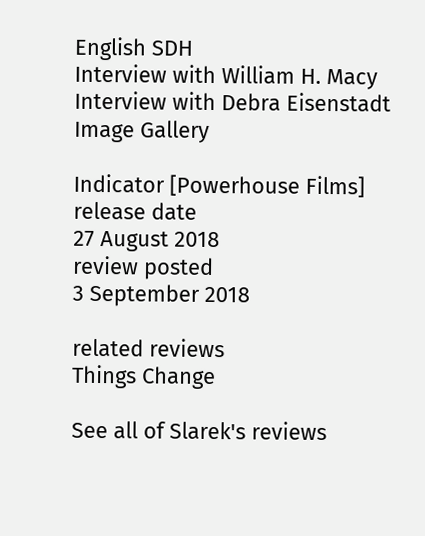English SDH
Interview with William H. Macy
Interview with Debra Eisenstadt
Image Gallery

Indicator [Powerhouse Films]
release date
27 August 2018
review posted
3 September 2018

related reviews
Things Change

See all of Slarek's reviews